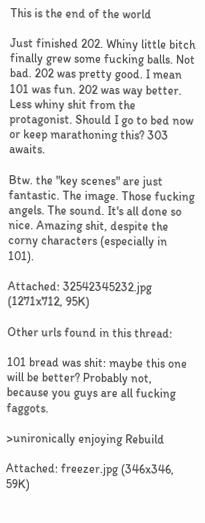This is the end of the world

Just finished 202. Whiny little bitch finally grew some fucking balls. Not bad. 202 was pretty good. I mean 101 was fun. 202 was way better. Less whiny shit from the protagonist. Should I go to bed now or keep marathoning this? 303 awaits.

Btw. the "key scenes" are just fantastic. The image. Those fucking angels. The sound. It's all done so nice. Amazing shit, despite the corny characters (especially in 101).

Attached: 32542345232.jpg (1271x712, 95K)

Other urls found in this thread:

101 bread was shit: maybe this one will be better? Probably not, because you guys are all fucking faggots.

>unironically enjoying Rebuild

Attached: freezer.jpg (346x346, 59K)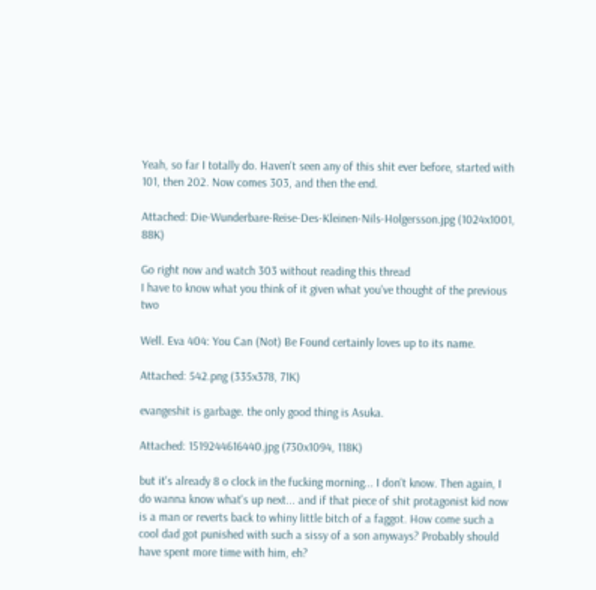Yeah, so far I totally do. Haven't seen any of this shit ever before, started with 101, then 202. Now comes 303, and then the end.

Attached: Die-Wunderbare-Reise-Des-Kleinen-Nils-Holgersson.jpg (1024x1001, 88K)

Go right now and watch 303 without reading this thread
I have to know what you think of it given what you've thought of the previous two

Well. Eva 404: You Can (Not) Be Found certainly loves up to its name.

Attached: 542.png (335x378, 71K)

evangeshit is garbage. the only good thing is Asuka.

Attached: 1519244616440.jpg (730x1094, 118K)

but it's already 8 o clock in the fucking morning... I don't know. Then again, I do wanna know what's up next... and if that piece of shit protagonist kid now is a man or reverts back to whiny little bitch of a faggot. How come such a cool dad got punished with such a sissy of a son anyways? Probably should have spent more time with him, eh?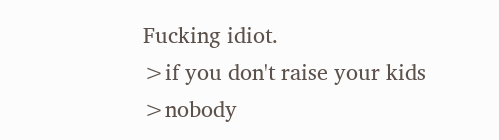Fucking idiot.
>if you don't raise your kids
>nobody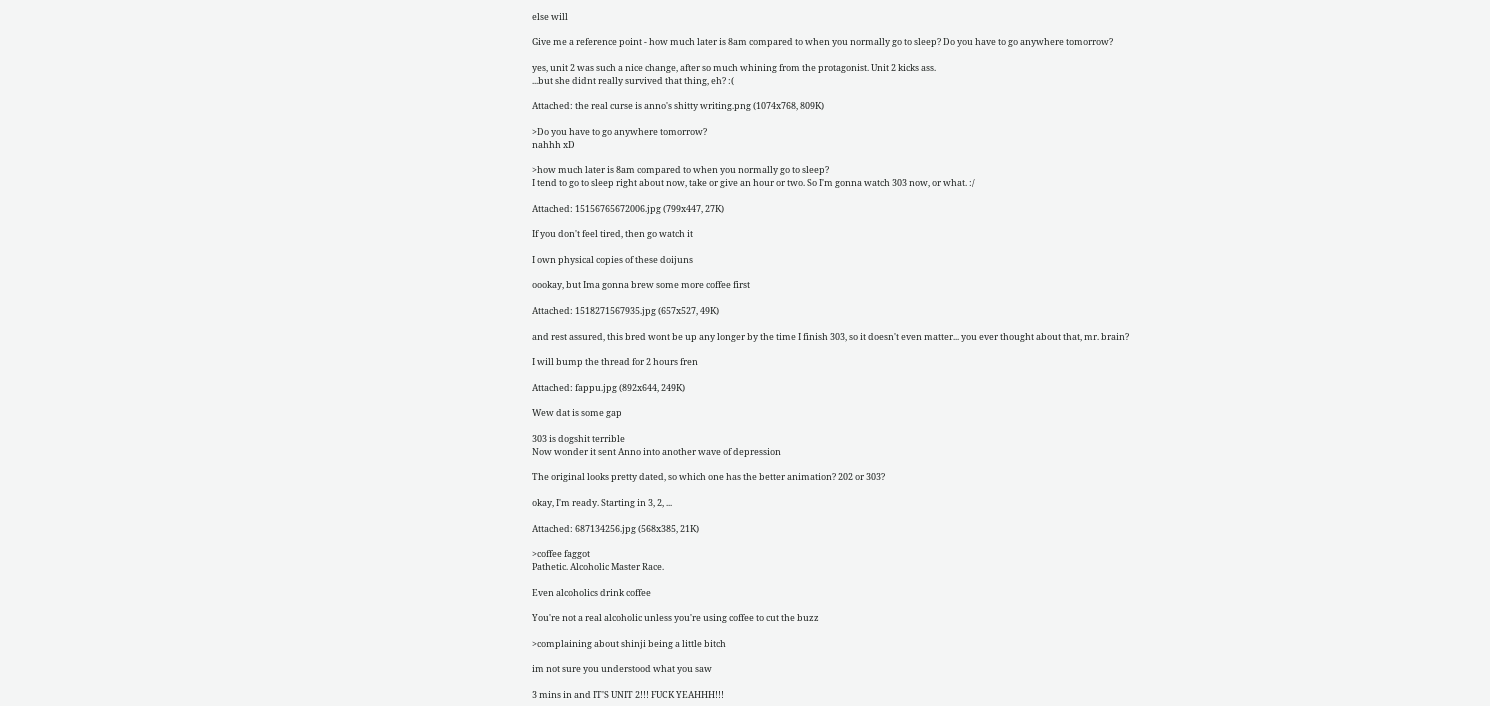else will

Give me a reference point - how much later is 8am compared to when you normally go to sleep? Do you have to go anywhere tomorrow?

yes, unit 2 was such a nice change, after so much whining from the protagonist. Unit 2 kicks ass.
...but she didnt really survived that thing, eh? :(

Attached: the real curse is anno's shitty writing.png (1074x768, 809K)

>Do you have to go anywhere tomorrow?
nahhh xD

>how much later is 8am compared to when you normally go to sleep?
I tend to go to sleep right about now, take or give an hour or two. So I'm gonna watch 303 now, or what. :/

Attached: 15156765672006.jpg (799x447, 27K)

If you don't feel tired, then go watch it

I own physical copies of these doijuns

oookay, but Ima gonna brew some more coffee first

Attached: 1518271567935.jpg (657x527, 49K)

and rest assured, this bred wont be up any longer by the time I finish 303, so it doesn't even matter... you ever thought about that, mr. brain?

I will bump the thread for 2 hours fren

Attached: fappu.jpg (892x644, 249K)

Wew dat is some gap

303 is dogshit terrible
Now wonder it sent Anno into another wave of depression

The original looks pretty dated, so which one has the better animation? 202 or 303?

okay, I'm ready. Starting in 3, 2, ...

Attached: 687134256.jpg (568x385, 21K)

>coffee faggot
Pathetic. Alcoholic Master Race.

Even alcoholics drink coffee

You're not a real alcoholic unless you're using coffee to cut the buzz

>complaining about shinji being a little bitch

im not sure you understood what you saw

3 mins in and IT'S UNIT 2!!! FUCK YEAHHH!!!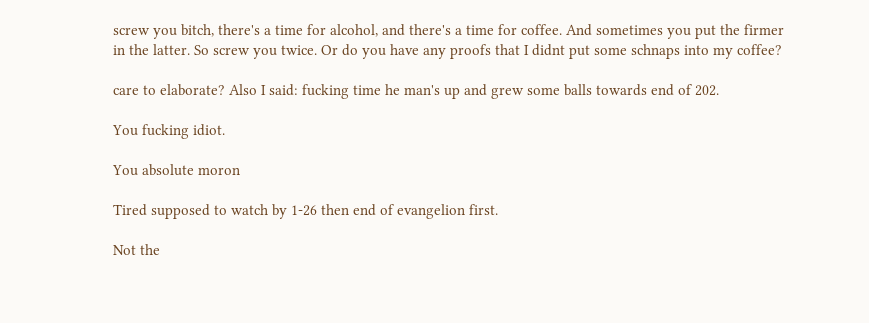screw you bitch, there's a time for alcohol, and there's a time for coffee. And sometimes you put the firmer in the latter. So screw you twice. Or do you have any proofs that I didnt put some schnaps into my coffee?

care to elaborate? Also I said: fucking time he man's up and grew some balls towards end of 202.

You fucking idiot.

You absolute moron

Tired supposed to watch by 1-26 then end of evangelion first.

Not the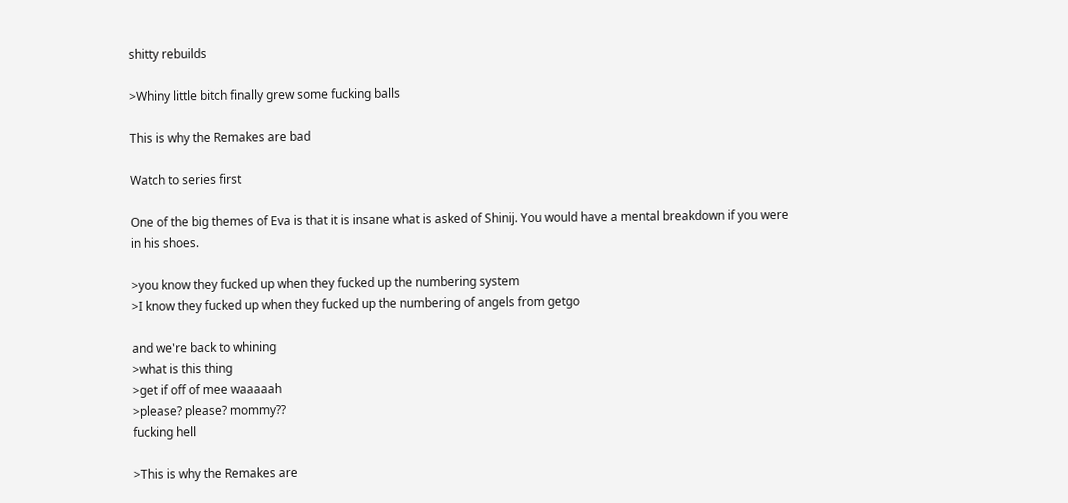shitty rebuilds

>Whiny little bitch finally grew some fucking balls

This is why the Remakes are bad

Watch to series first

One of the big themes of Eva is that it is insane what is asked of Shinij. You would have a mental breakdown if you were in his shoes.

>you know they fucked up when they fucked up the numbering system
>I know they fucked up when they fucked up the numbering of angels from getgo

and we're back to whining
>what is this thing
>get if off of mee waaaaah
>please? please? mommy??
fucking hell

>This is why the Remakes are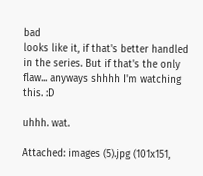bad
looks like it, if that's better handled in the series. But if that's the only flaw... anyways shhhh I'm watching this. :D

uhhh. wat.

Attached: images (5).jpg (101x151,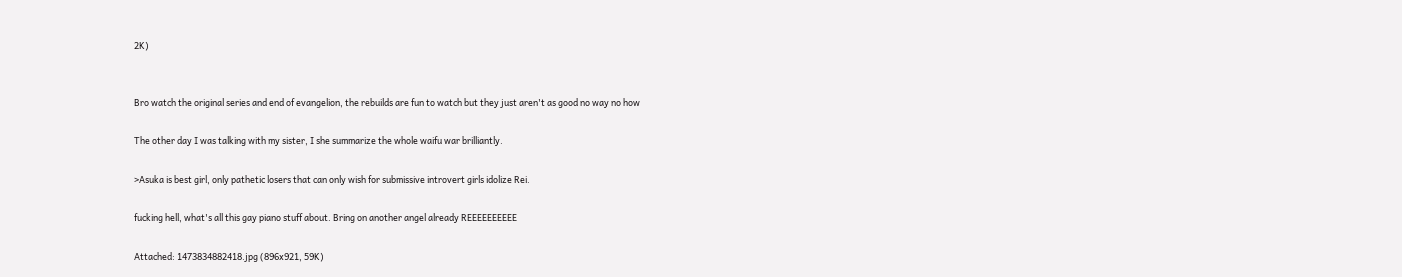2K)


Bro watch the original series and end of evangelion, the rebuilds are fun to watch but they just aren't as good no way no how

The other day I was talking with my sister, I she summarize the whole waifu war brilliantly.

>Asuka is best girl, only pathetic losers that can only wish for submissive introvert girls idolize Rei.

fucking hell, what's all this gay piano stuff about. Bring on another angel already REEEEEEEEEE

Attached: 1473834882418.jpg (896x921, 59K)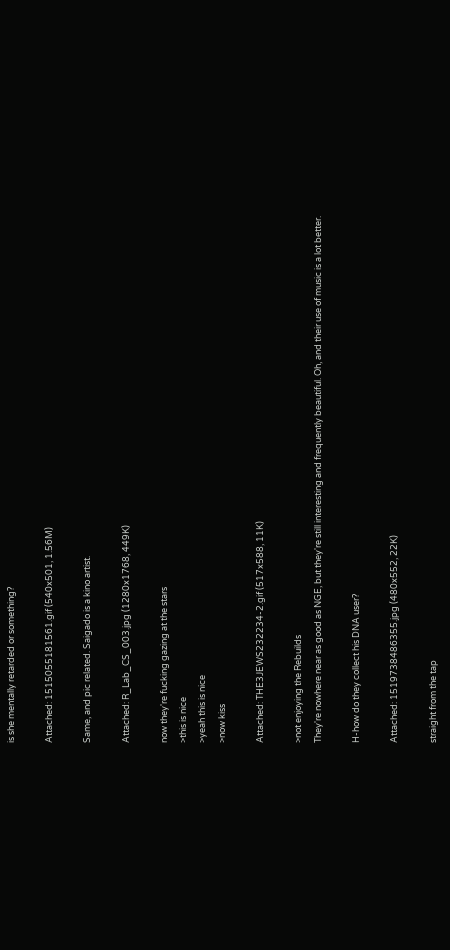is she mentally retarded or something?

Attached: 1515055181561.gif (540x501, 1.56M)

Same, and pic related. Saigado is a kino artist.

Attached: R_Lab_CS_003.jpg (1280x1768, 449K)

now they're fucking gazing at the stars
>this is nice
>yeah this is nice
>now kiss

Attached: THE3JEWS232234-2.gif (517x588, 11K)

>not enjoying the Rebuilds
They're nowhere near as good as NGE, but they're still interesting and frequently beautiful. Oh, and their use of music is a lot better.

H-how do they collect his DNA user?

Attached: 1519738486355.jpg (480x552, 22K)

straight from the tap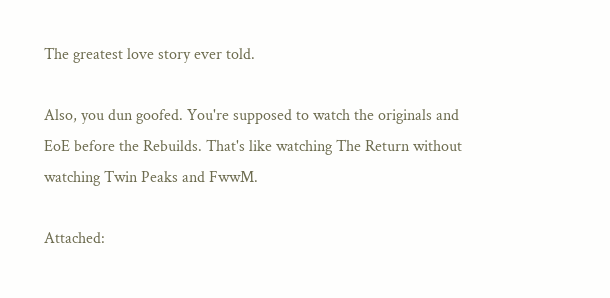The greatest love story ever told.

Also, you dun goofed. You're supposed to watch the originals and EoE before the Rebuilds. That's like watching The Return without watching Twin Peaks and FwwM.

Attached: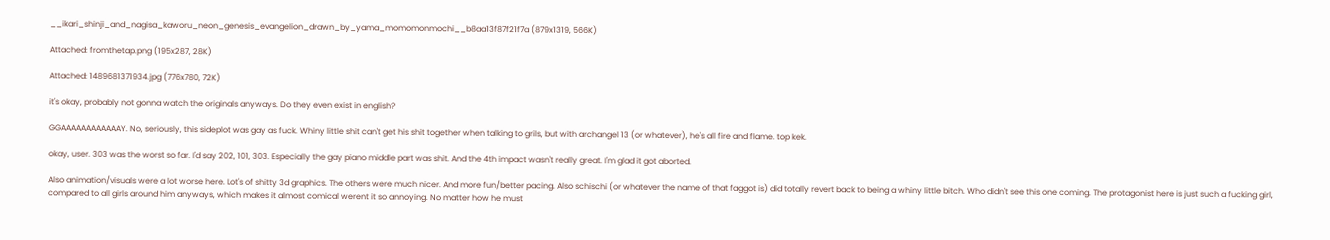__ikari_shinji_and_nagisa_kaworu_neon_genesis_evangelion_drawn_by_yama_momomonmochi__b8aa13f87f21f7a (879x1319, 566K)

Attached: fromthetap.png (195x287, 28K)

Attached: 1489681371934.jpg (776x780, 72K)

it's okay, probably not gonna watch the originals anyways. Do they even exist in english?

GGAAAAAAAAAAAAY. No, seriously, this sideplot was gay as fuck. Whiny little shit can't get his shit together when talking to grils, but with archangel 13 (or whatever), he's all fire and flame. top kek.

okay, user. 303 was the worst so far. I'd say 202, 101, 303. Especially the gay piano middle part was shit. And the 4th impact wasn't really great. I'm glad it got aborted.

Also animation/visuals were a lot worse here. Lot's of shitty 3d graphics. The others were much nicer. And more fun/better pacing. Also schischi (or whatever the name of that faggot is) did totally revert back to being a whiny little bitch. Who didn't see this one coming. The protagonist here is just such a fucking girl, compared to all girls around him anyways, which makes it almost comical werent it so annoying. No matter how he must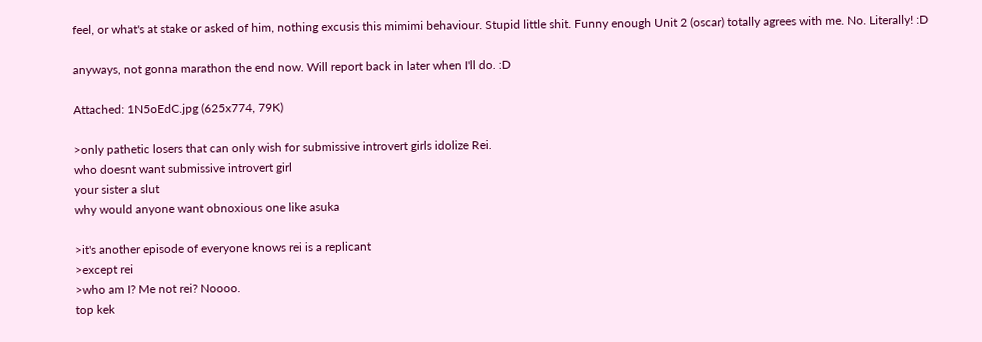feel, or what's at stake or asked of him, nothing excusis this mimimi behaviour. Stupid little shit. Funny enough Unit 2 (oscar) totally agrees with me. No. Literally! :D

anyways, not gonna marathon the end now. Will report back in later when I'll do. :D

Attached: 1N5oEdC.jpg (625x774, 79K)

>only pathetic losers that can only wish for submissive introvert girls idolize Rei.
who doesnt want submissive introvert girl
your sister a slut
why would anyone want obnoxious one like asuka

>it's another episode of everyone knows rei is a replicant
>except rei
>who am I? Me not rei? Noooo.
top kek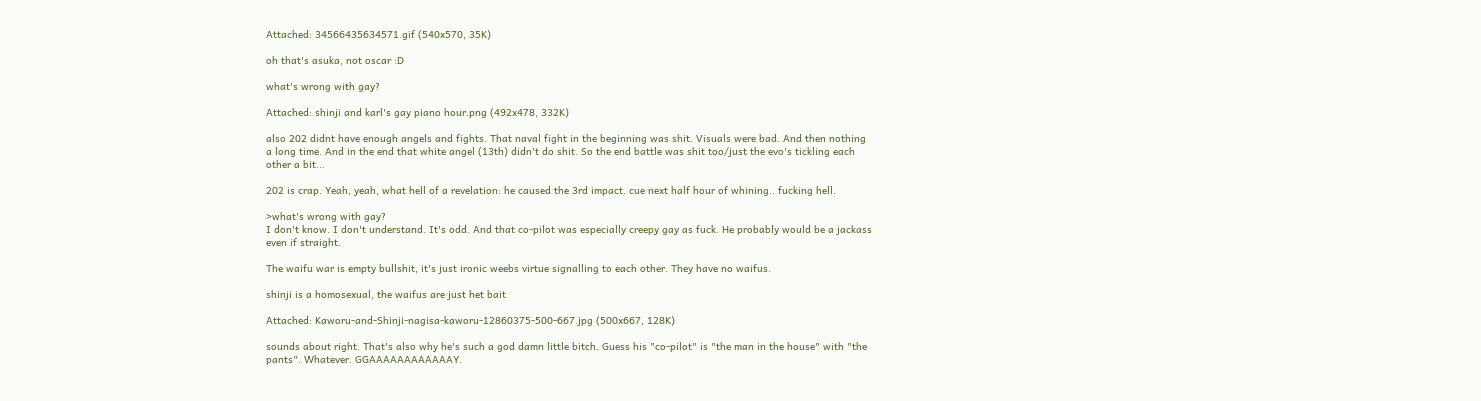Attached: 34566435634571.gif (540x570, 35K)

oh that's asuka, not oscar :D

what's wrong with gay?

Attached: shinji and karl's gay piano hour.png (492x478, 332K)

also 202 didnt have enough angels and fights. That naval fight in the beginning was shit. Visuals were bad. And then nothing a long time. And in the end that white angel (13th) didn't do shit. So the end battle was shit too/just the evo's tickling each other a bit...

202 is crap. Yeah, yeah, what hell of a revelation: he caused the 3rd impact. cue next half hour of whining.. fucking hell.

>what's wrong with gay?
I don't know. I don't understand. It's odd. And that co-pilot was especially creepy gay as fuck. He probably would be a jackass even if straight.

The waifu war is empty bullshit, it's just ironic weebs virtue signalling to each other. They have no waifus.

shinji is a homosexual, the waifus are just het bait

Attached: Kaworu-and-Shinji-nagisa-kaworu-12860375-500-667.jpg (500x667, 128K)

sounds about right. That's also why he's such a god damn little bitch. Guess his "co-pilot" is "the man in the house" with "the pants". Whatever. GGAAAAAAAAAAAAY.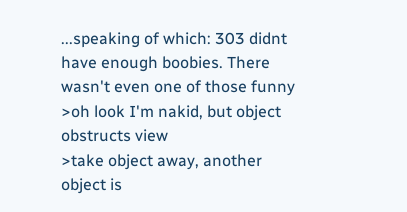...speaking of which: 303 didnt have enough boobies. There wasn't even one of those funny
>oh look I'm nakid, but object obstructs view
>take object away, another object is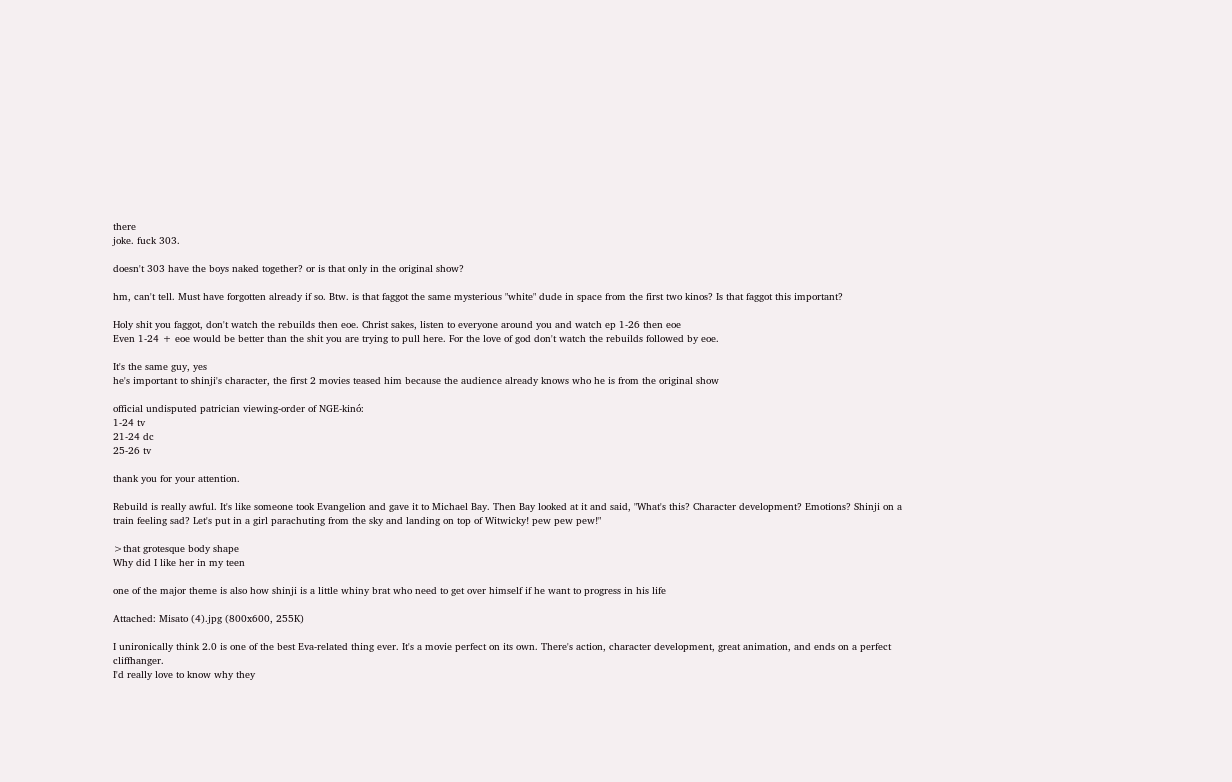there
joke. fuck 303.

doesn't 303 have the boys naked together? or is that only in the original show?

hm, can't tell. Must have forgotten already if so. Btw. is that faggot the same mysterious "white" dude in space from the first two kinos? Is that faggot this important?

Holy shit you faggot, don't watch the rebuilds then eoe. Christ sakes, listen to everyone around you and watch ep 1-26 then eoe
Even 1-24 + eoe would be better than the shit you are trying to pull here. For the love of god don't watch the rebuilds followed by eoe.

It's the same guy, yes
he's important to shinji's character, the first 2 movies teased him because the audience already knows who he is from the original show

official undisputed patrician viewing-order of NGE-kinó:
1-24 tv
21-24 dc
25-26 tv

thank you for your attention.

Rebuild is really awful. It's like someone took Evangelion and gave it to Michael Bay. Then Bay looked at it and said, "What's this? Character development? Emotions? Shinji on a train feeling sad? Let's put in a girl parachuting from the sky and landing on top of Witwicky! pew pew pew!"

>that grotesque body shape
Why did I like her in my teen

one of the major theme is also how shinji is a little whiny brat who need to get over himself if he want to progress in his life

Attached: Misato (4).jpg (800x600, 255K)

I unironically think 2.0 is one of the best Eva-related thing ever. It's a movie perfect on its own. There's action, character development, great animation, and ends on a perfect cliffhanger.
I'd really love to know why they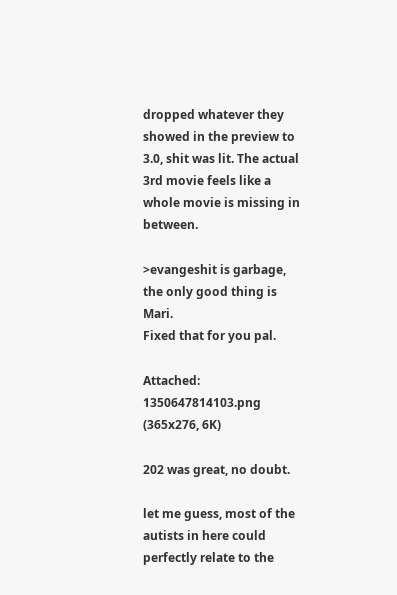dropped whatever they showed in the preview to 3.0, shit was lit. The actual 3rd movie feels like a whole movie is missing in between.

>evangeshit is garbage, the only good thing is Mari.
Fixed that for you pal.

Attached: 1350647814103.png (365x276, 6K)

202 was great, no doubt.

let me guess, most of the autists in here could perfectly relate to the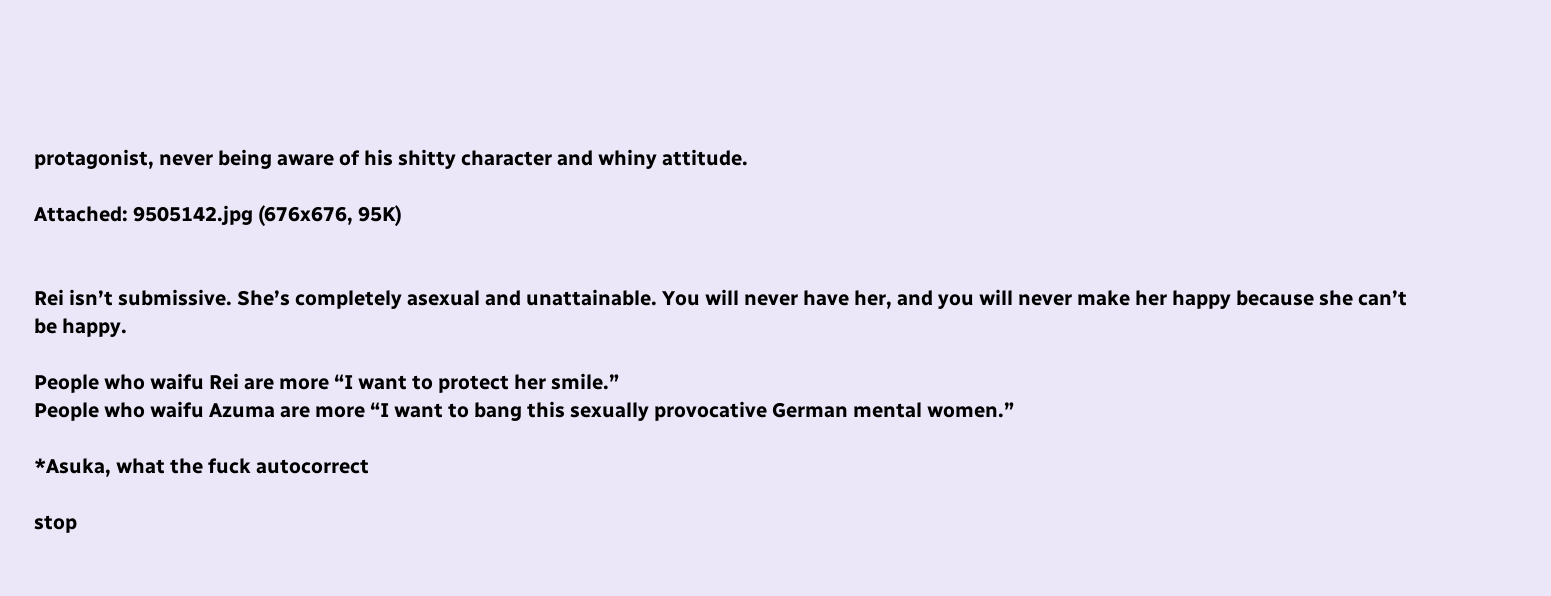protagonist, never being aware of his shitty character and whiny attitude.

Attached: 9505142.jpg (676x676, 95K)


Rei isn’t submissive. She’s completely asexual and unattainable. You will never have her, and you will never make her happy because she can’t be happy.

People who waifu Rei are more “I want to protect her smile.”
People who waifu Azuma are more “I want to bang this sexually provocative German mental women.”

*Asuka, what the fuck autocorrect

stop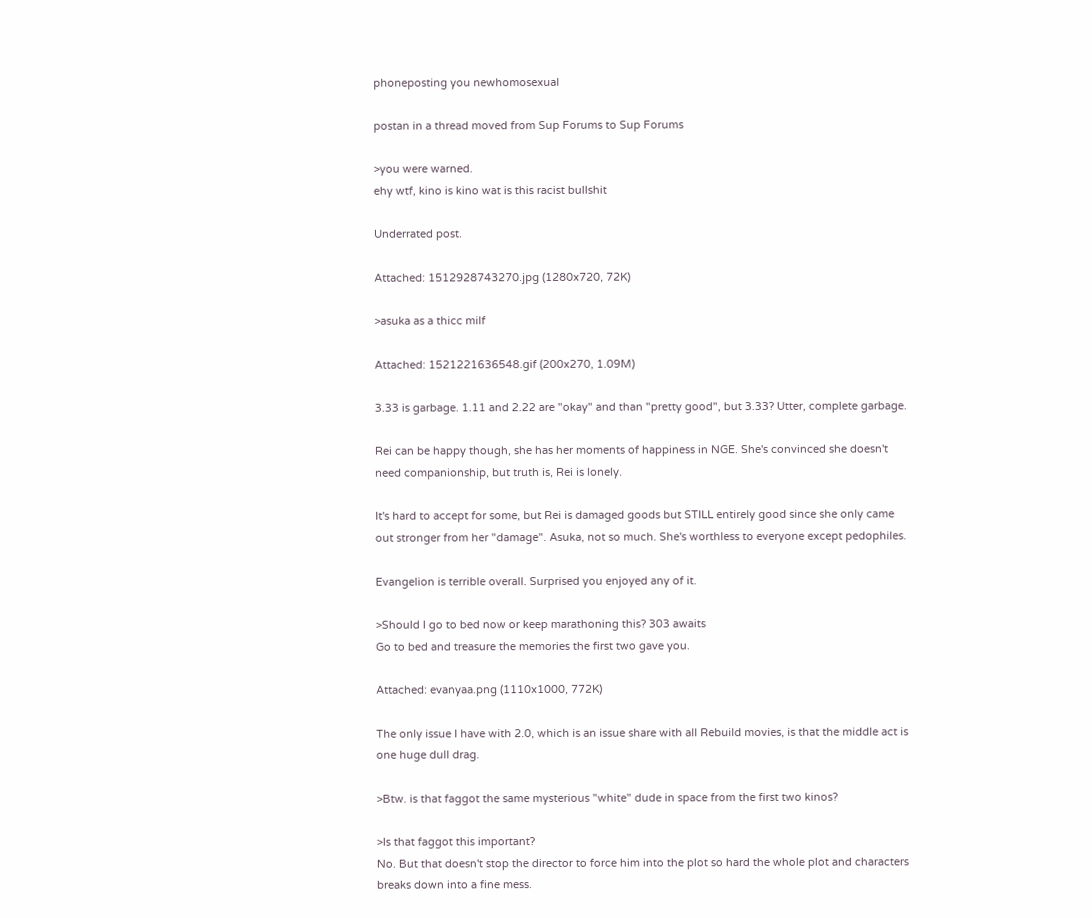phoneposting you newhomosexual

postan in a thread moved from Sup Forums to Sup Forums

>you were warned.
ehy wtf, kino is kino wat is this racist bullshit

Underrated post.

Attached: 1512928743270.jpg (1280x720, 72K)

>asuka as a thicc milf

Attached: 1521221636548.gif (200x270, 1.09M)

3.33 is garbage. 1.11 and 2.22 are "okay" and than "pretty good", but 3.33? Utter, complete garbage.

Rei can be happy though, she has her moments of happiness in NGE. She's convinced she doesn't need companionship, but truth is, Rei is lonely.

It's hard to accept for some, but Rei is damaged goods but STILL entirely good since she only came out stronger from her "damage". Asuka, not so much. She's worthless to everyone except pedophiles.

Evangelion is terrible overall. Surprised you enjoyed any of it.

>Should I go to bed now or keep marathoning this? 303 awaits
Go to bed and treasure the memories the first two gave you.

Attached: evanyaa.png (1110x1000, 772K)

The only issue I have with 2.0, which is an issue share with all Rebuild movies, is that the middle act is one huge dull drag.

>Btw. is that faggot the same mysterious "white" dude in space from the first two kinos?

>Is that faggot this important?
No. But that doesn't stop the director to force him into the plot so hard the whole plot and characters breaks down into a fine mess.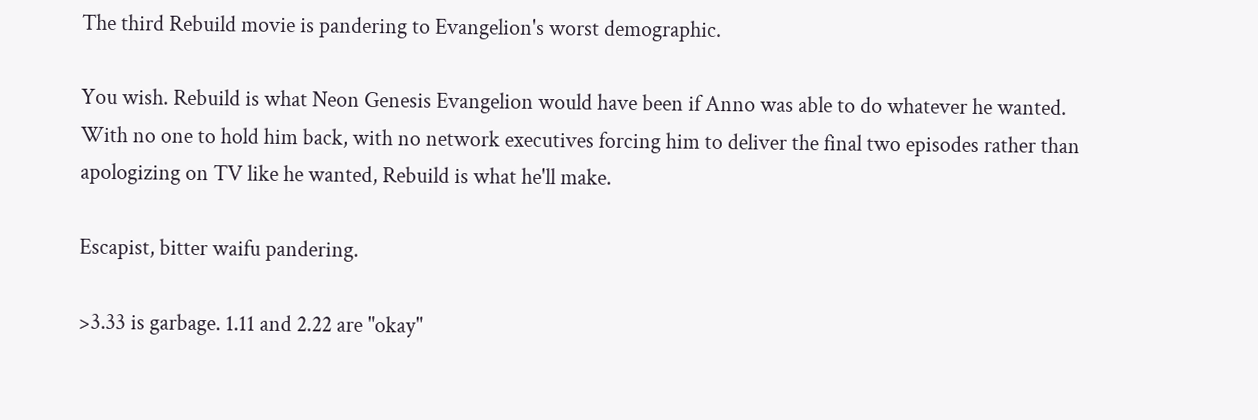The third Rebuild movie is pandering to Evangelion's worst demographic.

You wish. Rebuild is what Neon Genesis Evangelion would have been if Anno was able to do whatever he wanted. With no one to hold him back, with no network executives forcing him to deliver the final two episodes rather than apologizing on TV like he wanted, Rebuild is what he'll make.

Escapist, bitter waifu pandering.

>3.33 is garbage. 1.11 and 2.22 are "okay"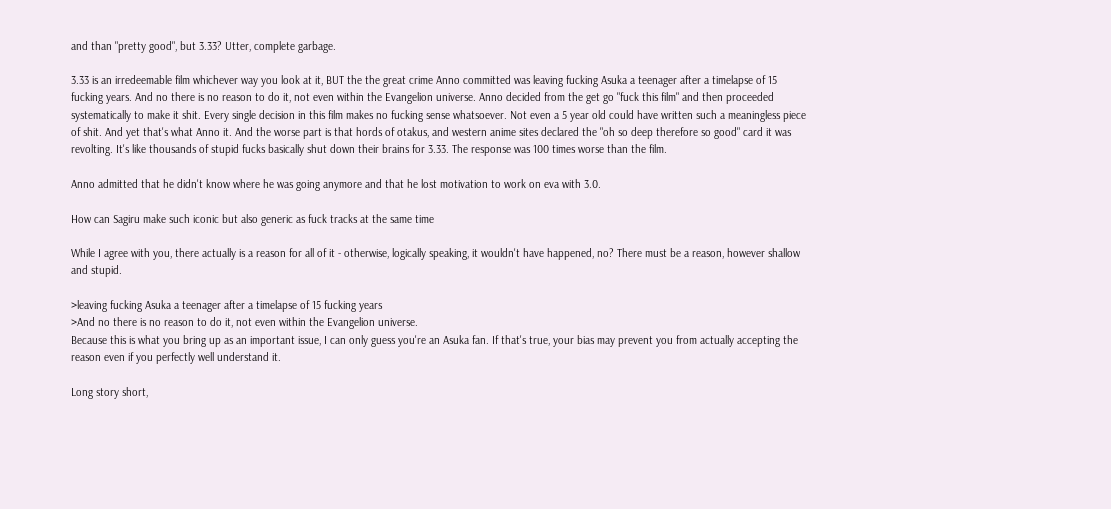and than "pretty good", but 3.33? Utter, complete garbage.

3.33 is an irredeemable film whichever way you look at it, BUT the the great crime Anno committed was leaving fucking Asuka a teenager after a timelapse of 15 fucking years. And no there is no reason to do it, not even within the Evangelion universe. Anno decided from the get go "fuck this film" and then proceeded systematically to make it shit. Every single decision in this film makes no fucking sense whatsoever. Not even a 5 year old could have written such a meaningless piece of shit. And yet that's what Anno it. And the worse part is that hords of otakus, and western anime sites declared the "oh so deep therefore so good" card it was revolting. It's like thousands of stupid fucks basically shut down their brains for 3.33. The response was 100 times worse than the film.

Anno admitted that he didn't know where he was going anymore and that he lost motivation to work on eva with 3.0.

How can Sagiru make such iconic but also generic as fuck tracks at the same time

While I agree with you, there actually is a reason for all of it - otherwise, logically speaking, it wouldn't have happened, no? There must be a reason, however shallow and stupid.

>leaving fucking Asuka a teenager after a timelapse of 15 fucking years
>And no there is no reason to do it, not even within the Evangelion universe.
Because this is what you bring up as an important issue, I can only guess you're an Asuka fan. If that's true, your bias may prevent you from actually accepting the reason even if you perfectly well understand it.

Long story short,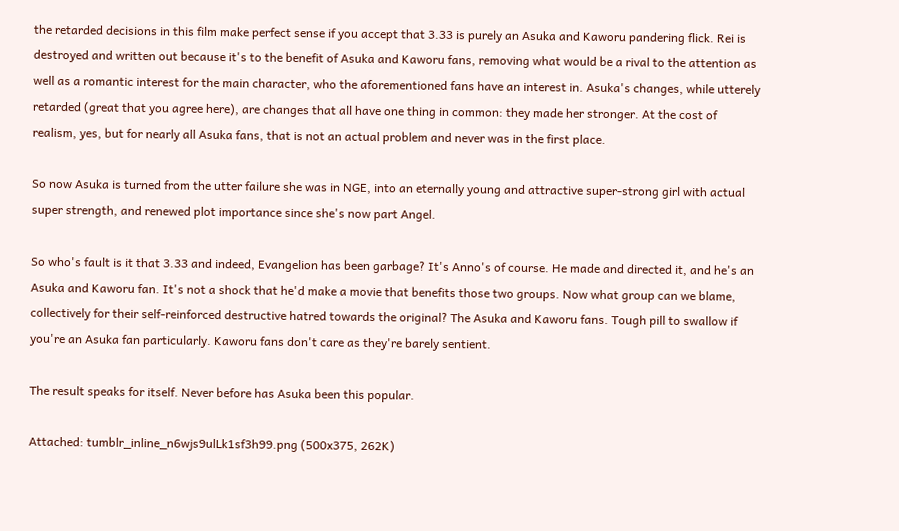the retarded decisions in this film make perfect sense if you accept that 3.33 is purely an Asuka and Kaworu pandering flick. Rei is destroyed and written out because it's to the benefit of Asuka and Kaworu fans, removing what would be a rival to the attention as well as a romantic interest for the main character, who the aforementioned fans have an interest in. Asuka's changes, while utterely retarded (great that you agree here), are changes that all have one thing in common: they made her stronger. At the cost of realism, yes, but for nearly all Asuka fans, that is not an actual problem and never was in the first place.

So now Asuka is turned from the utter failure she was in NGE, into an eternally young and attractive super-strong girl with actual super strength, and renewed plot importance since she's now part Angel.

So who's fault is it that 3.33 and indeed, Evangelion has been garbage? It's Anno's of course. He made and directed it, and he's an Asuka and Kaworu fan. It's not a shock that he'd make a movie that benefits those two groups. Now what group can we blame, collectively for their self-reinforced destructive hatred towards the original? The Asuka and Kaworu fans. Tough pill to swallow if you're an Asuka fan particularly. Kaworu fans don't care as they're barely sentient.

The result speaks for itself. Never before has Asuka been this popular.

Attached: tumblr_inline_n6wjs9ulLk1sf3h99.png (500x375, 262K)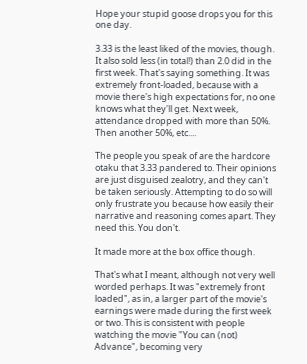Hope your stupid goose drops you for this one day.

3.33 is the least liked of the movies, though. It also sold less (in total!) than 2.0 did in the first week. That's saying something. It was extremely front-loaded, because with a movie there's high expectations for, no one knows what they'll get. Next week, attendance dropped with more than 50%. Then another 50%, etc....

The people you speak of are the hardcore otaku that 3.33 pandered to. Their opinions are just disguised zealotry, and they can't be taken seriously. Attempting to do so will only frustrate you because how easily their narrative and reasoning comes apart. They need this. You don't.

It made more at the box office though.

That's what I meant, although not very well worded perhaps. It was "extremely front loaded", as in, a larger part of the movie's earnings were made during the first week or two. This is consistent with people watching the movie "You can (not) Advance", becoming very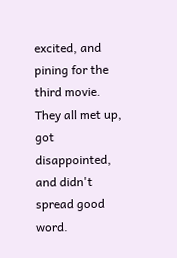excited, and pining for the third movie. They all met up, got disappointed, and didn't spread good word.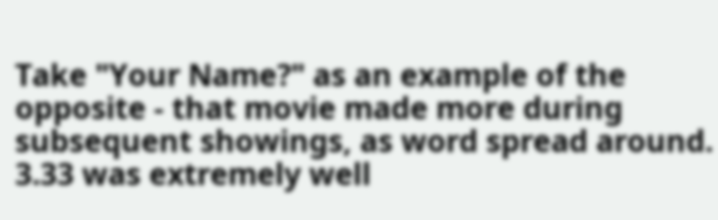Take "Your Name?" as an example of the opposite - that movie made more during subsequent showings, as word spread around. 3.33 was extremely well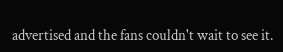advertised and the fans couldn't wait to see it.